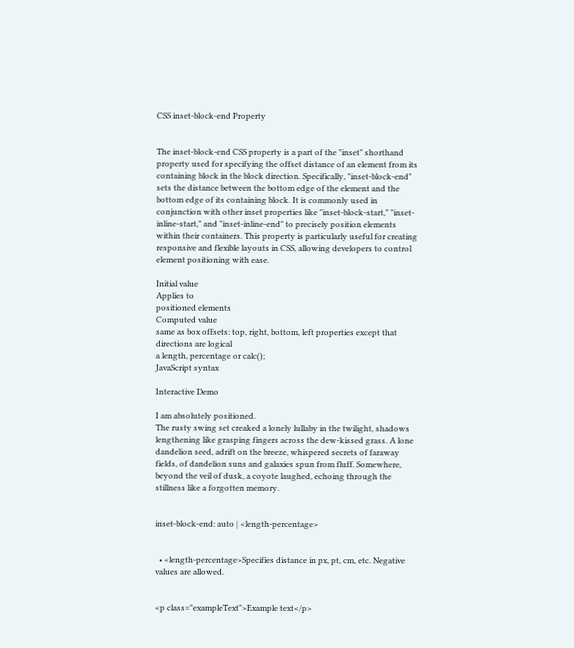CSS inset-block-end Property


The inset-block-end CSS property is a part of the "inset" shorthand property used for specifying the offset distance of an element from its containing block in the block direction. Specifically, "inset-block-end" sets the distance between the bottom edge of the element and the bottom edge of its containing block. It is commonly used in conjunction with other inset properties like "inset-block-start," "inset-inline-start," and "inset-inline-end" to precisely position elements within their containers. This property is particularly useful for creating responsive and flexible layouts in CSS, allowing developers to control element positioning with ease.

Initial value
Applies to
positioned elements
Computed value
same as box offsets: top, right, bottom, left properties except that directions are logical
a length, percentage or calc();
JavaScript syntax

Interactive Demo

I am absolutely positioned.
The rusty swing set creaked a lonely lullaby in the twilight, shadows lengthening like grasping fingers across the dew-kissed grass. A lone dandelion seed, adrift on the breeze, whispered secrets of faraway fields, of dandelion suns and galaxies spun from fluff. Somewhere, beyond the veil of dusk, a coyote laughed, echoing through the stillness like a forgotten memory.


inset-block-end: auto | <length-percentage>


  • <length-percentage>Specifies distance in px, pt, cm, etc. Negative values are allowed.


<p class="exampleText">Example text</p>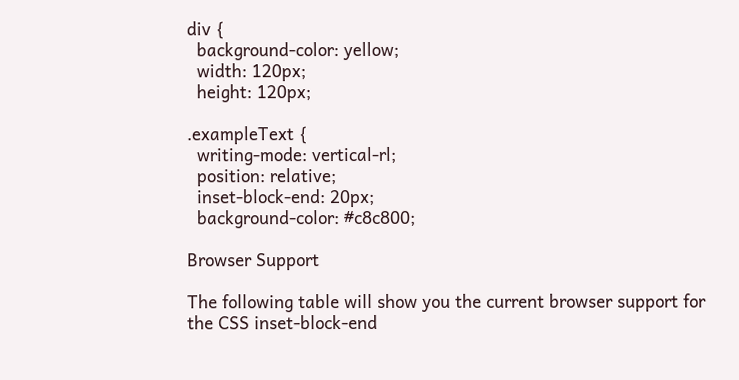div {
  background-color: yellow;
  width: 120px;
  height: 120px;

.exampleText {
  writing-mode: vertical-rl;
  position: relative;
  inset-block-end: 20px;
  background-color: #c8c800;

Browser Support

The following table will show you the current browser support for the CSS inset-block-end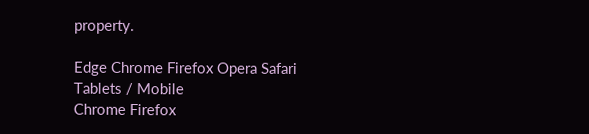property.

Edge Chrome Firefox Opera Safari
Tablets / Mobile
Chrome Firefox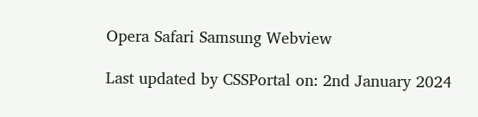Opera Safari Samsung Webview

Last updated by CSSPortal on: 2nd January 2024